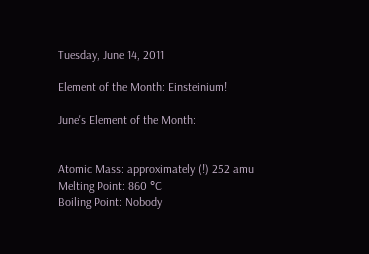Tuesday, June 14, 2011

Element of the Month: Einsteinium!

June's Element of the Month:


Atomic Mass: approximately (!) 252 amu
Melting Point: 860 °C
Boiling Point: Nobody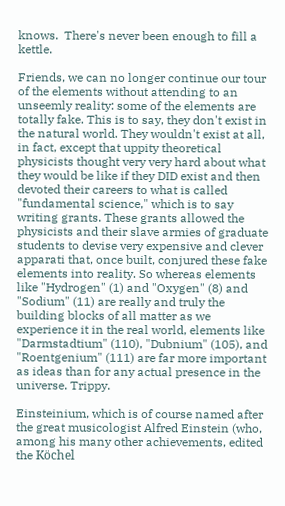knows.  There's never been enough to fill a kettle.

Friends, we can no longer continue our tour of the elements without attending to an unseemly reality: some of the elements are totally fake. This is to say, they don't exist in the natural world. They wouldn't exist at all, in fact, except that uppity theoretical physicists thought very very hard about what they would be like if they DID exist and then devoted their careers to what is called "fundamental science," which is to say writing grants. These grants allowed the physicists and their slave armies of graduate students to devise very expensive and clever apparati that, once built, conjured these fake elements into reality. So whereas elements like "Hydrogen" (1) and "Oxygen" (8) and "Sodium" (11) are really and truly the building blocks of all matter as we experience it in the real world, elements like "Darmstadtium" (110), "Dubnium" (105), and "Roentgenium" (111) are far more important as ideas than for any actual presence in the universe. Trippy.

Einsteinium, which is of course named after the great musicologist Alfred Einstein (who, among his many other achievements, edited the Köchel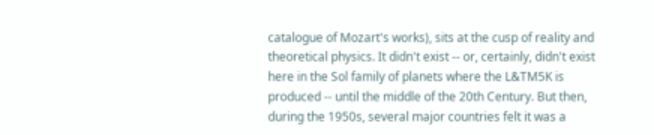catalogue of Mozart's works), sits at the cusp of reality and theoretical physics. It didn't exist -- or, certainly, didn't exist here in the Sol family of planets where the L&TM5K is produced -- until the middle of the 20th Century. But then, during the 1950s, several major countries felt it was a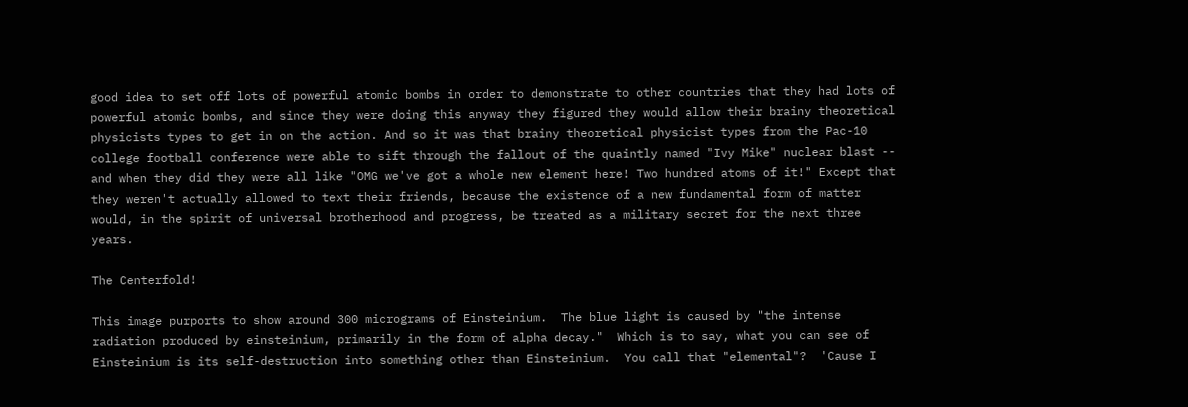good idea to set off lots of powerful atomic bombs in order to demonstrate to other countries that they had lots of powerful atomic bombs, and since they were doing this anyway they figured they would allow their brainy theoretical physicists types to get in on the action. And so it was that brainy theoretical physicist types from the Pac-10 college football conference were able to sift through the fallout of the quaintly named "Ivy Mike" nuclear blast -- and when they did they were all like "OMG we've got a whole new element here! Two hundred atoms of it!" Except that they weren't actually allowed to text their friends, because the existence of a new fundamental form of matter would, in the spirit of universal brotherhood and progress, be treated as a military secret for the next three years.

The Centerfold!

This image purports to show around 300 micrograms of Einsteinium.  The blue light is caused by "the intense radiation produced by einsteinium, primarily in the form of alpha decay."  Which is to say, what you can see of Einsteinium is its self-destruction into something other than Einsteinium.  You call that "elemental"?  'Cause I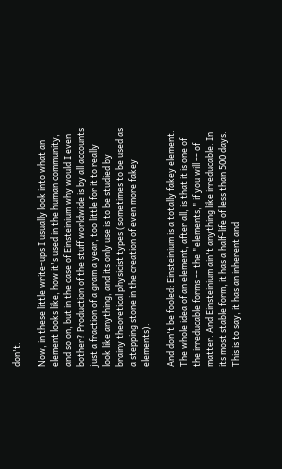don't.

Now, in these little write-ups I usually look into what an element looks like, how it's used in the human community, and so on, but in the case of Einsteinium why would I even bother? Production of the stuff worldwide is by all accounts just a fraction of a gram a year, too little for it to really look like anything, and its only use is to be studied by brainy theoretical physicist types (sometimes to be used as a stepping stone in the creation of even more fakey elements).

And don't be fooled: Einsteinium is a totally fakey element. The whole idea of an element, after all, is that it is one of the irreducable forms -- the "elements," if you will -- of matter. And Einsteinium ain't anything like irreducable. In its most stable form, it has a half-life of less than 500 days. This is to say, it has an inherent and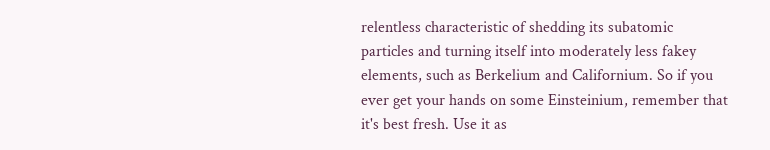relentless characteristic of shedding its subatomic particles and turning itself into moderately less fakey elements, such as Berkelium and Californium. So if you ever get your hands on some Einsteinium, remember that it's best fresh. Use it as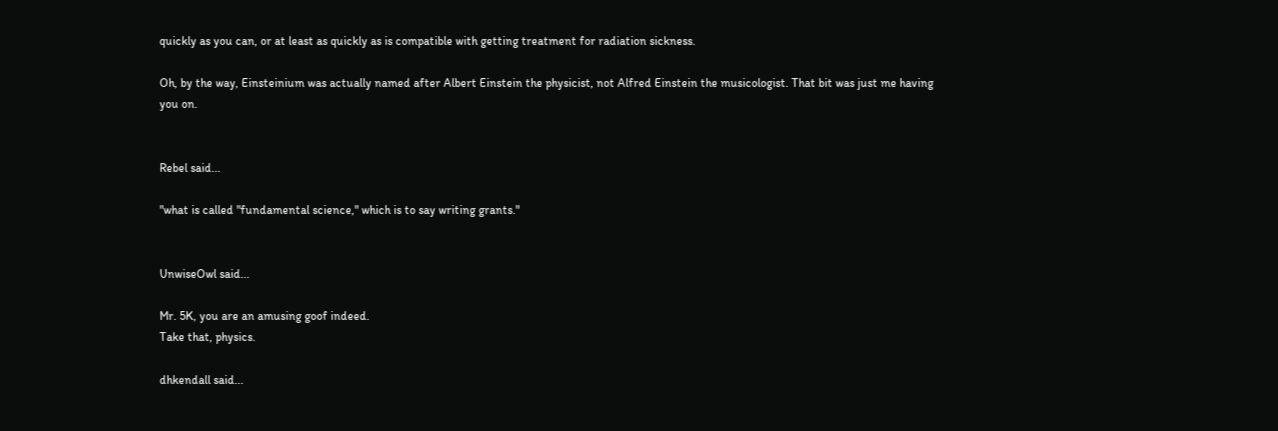quickly as you can, or at least as quickly as is compatible with getting treatment for radiation sickness.

Oh, by the way, Einsteinium was actually named after Albert Einstein the physicist, not Alfred Einstein the musicologist. That bit was just me having you on.


Rebel said...

"what is called "fundamental science," which is to say writing grants."


UnwiseOwl said...

Mr. 5K, you are an amusing goof indeed.
Take that, physics.

dhkendall said...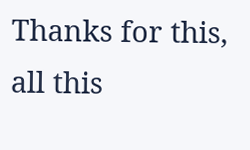Thanks for this, all this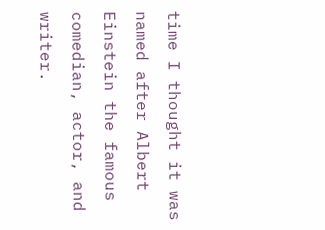time I thought it was named after Albert Einstein the famous comedian, actor, and writer.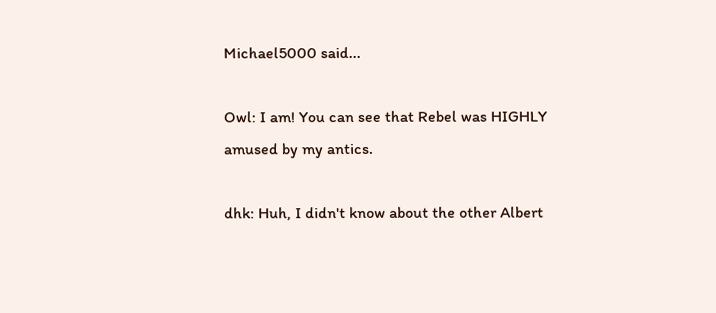Michael5000 said...

Owl: I am! You can see that Rebel was HIGHLY amused by my antics.

dhk: Huh, I didn't know about the other Albert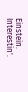Einstein. Interestin'.